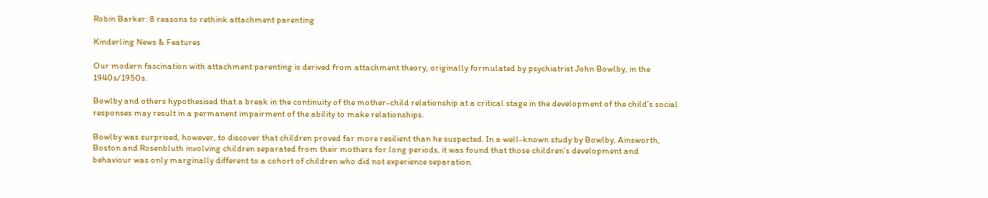Robin Barker: 8 reasons to rethink attachment parenting

Kinderling News & Features

Our modern fascination with attachment parenting is derived from attachment theory, originally formulated by psychiatrist John Bowlby, in the 1940s/1950s.

Bowlby and others hypothesised that a break in the continuity of the mother-child relationship at a critical stage in the development of the child’s social responses may result in a permanent impairment of the ability to make relationships.

Bowlby was surprised, however, to discover that children proved far more resilient than he suspected. In a well-known study by Bowlby, Ainsworth, Boston and Rosenbluth involving children separated from their mothers for long periods, it was found that those children’s development and behaviour was only marginally different to a cohort of children who did not experience separation.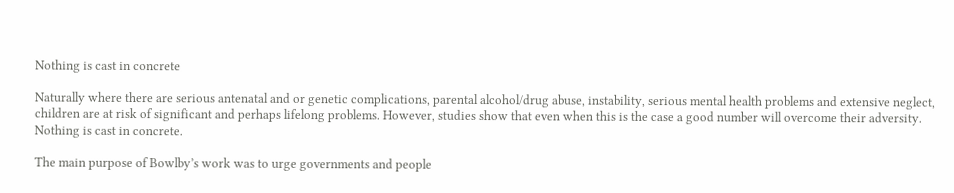Nothing is cast in concrete

Naturally where there are serious antenatal and or genetic complications, parental alcohol/drug abuse, instability, serious mental health problems and extensive neglect, children are at risk of significant and perhaps lifelong problems. However, studies show that even when this is the case a good number will overcome their adversity. Nothing is cast in concrete.

The main purpose of Bowlby’s work was to urge governments and people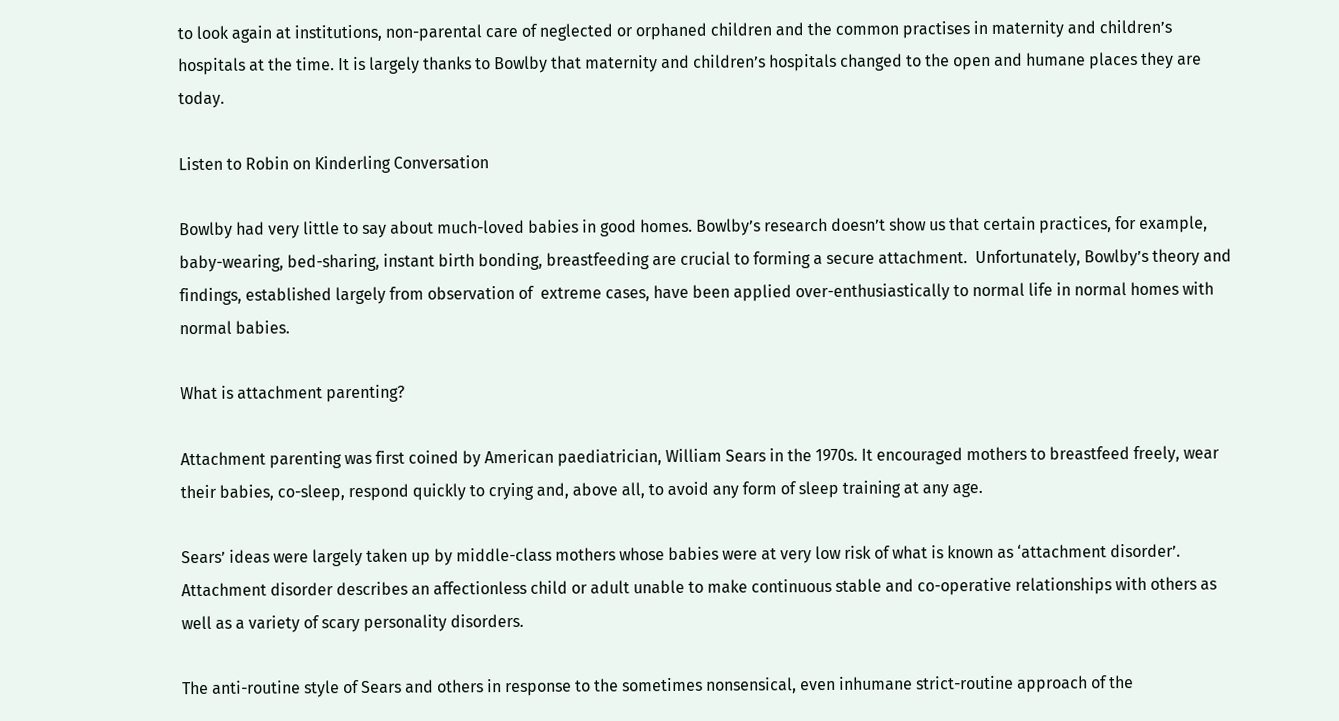to look again at institutions, non-parental care of neglected or orphaned children and the common practises in maternity and children’s hospitals at the time. It is largely thanks to Bowlby that maternity and children’s hospitals changed to the open and humane places they are today.

Listen to Robin on Kinderling Conversation

Bowlby had very little to say about much-loved babies in good homes. Bowlby’s research doesn’t show us that certain practices, for example, baby-wearing, bed-sharing, instant birth bonding, breastfeeding are crucial to forming a secure attachment.  Unfortunately, Bowlby’s theory and findings, established largely from observation of  extreme cases, have been applied over-enthusiastically to normal life in normal homes with normal babies.

What is attachment parenting?

Attachment parenting was first coined by American paediatrician, William Sears in the 1970s. It encouraged mothers to breastfeed freely, wear their babies, co-sleep, respond quickly to crying and, above all, to avoid any form of sleep training at any age.

Sears’ ideas were largely taken up by middle-class mothers whose babies were at very low risk of what is known as ‘attachment disorder’. Attachment disorder describes an affectionless child or adult unable to make continuous stable and co-operative relationships with others as well as a variety of scary personality disorders.

The anti-routine style of Sears and others in response to the sometimes nonsensical, even inhumane strict-routine approach of the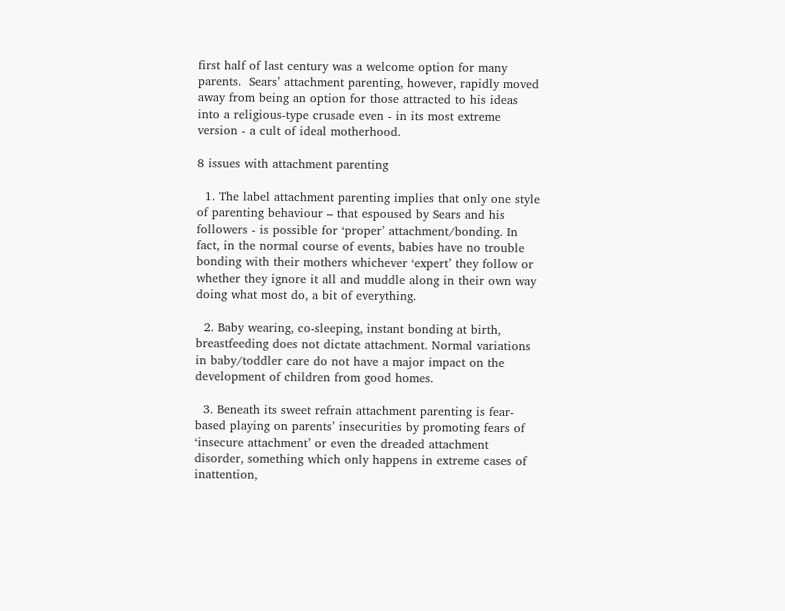first half of last century was a welcome option for many parents.  Sears’ attachment parenting, however, rapidly moved away from being an option for those attracted to his ideas into a religious-type crusade even - in its most extreme version - a cult of ideal motherhood.

8 issues with attachment parenting

  1. The label attachment parenting implies that only one style of parenting behaviour – that espoused by Sears and his followers - is possible for ‘proper’ attachment/bonding. In fact, in the normal course of events, babies have no trouble bonding with their mothers whichever ‘expert’ they follow or whether they ignore it all and muddle along in their own way doing what most do, a bit of everything.

  2. Baby wearing, co-sleeping, instant bonding at birth, breastfeeding does not dictate attachment. Normal variations in baby/toddler care do not have a major impact on the development of children from good homes.

  3. Beneath its sweet refrain attachment parenting is fear-based playing on parents’ insecurities by promoting fears of ‘insecure attachment’ or even the dreaded attachment disorder, something which only happens in extreme cases of inattention,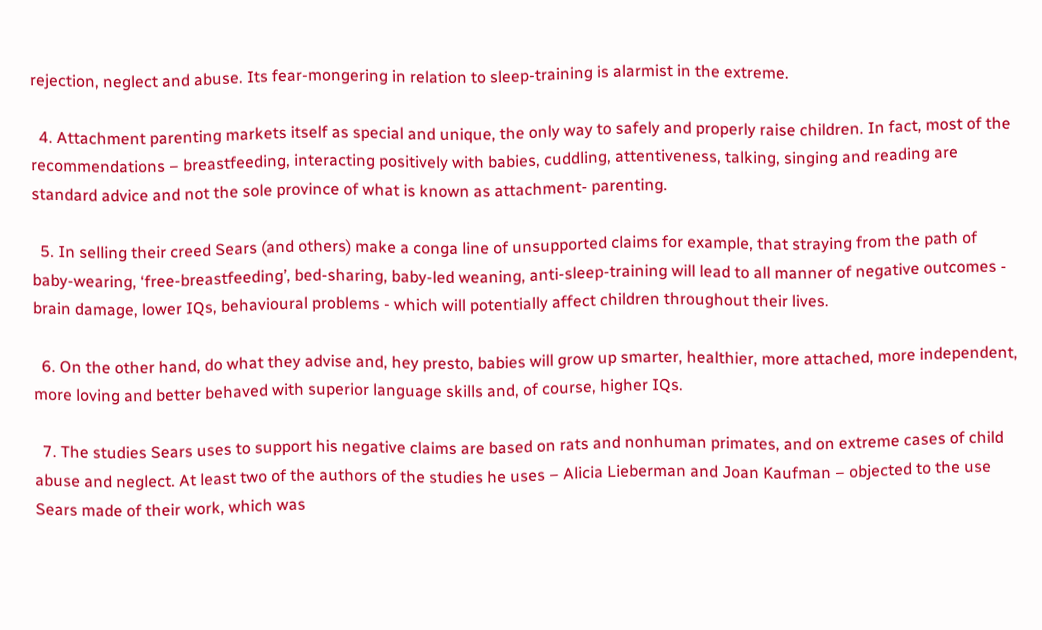rejection, neglect and abuse. Its fear-mongering in relation to sleep-training is alarmist in the extreme.

  4. Attachment parenting markets itself as special and unique, the only way to safely and properly raise children. In fact, most of the recommendations – breastfeeding, interacting positively with babies, cuddling, attentiveness, talking, singing and reading are standard advice and not the sole province of what is known as attachment- parenting.

  5. In selling their creed Sears (and others) make a conga line of unsupported claims for example, that straying from the path of baby-wearing, ‘free-breastfeeding’, bed-sharing, baby-led weaning, anti-sleep-training will lead to all manner of negative outcomes - brain damage, lower IQs, behavioural problems - which will potentially affect children throughout their lives.

  6. On the other hand, do what they advise and, hey presto, babies will grow up smarter, healthier, more attached, more independent, more loving and better behaved with superior language skills and, of course, higher IQs.

  7. The studies Sears uses to support his negative claims are based on rats and nonhuman primates, and on extreme cases of child abuse and neglect. At least two of the authors of the studies he uses – Alicia Lieberman and Joan Kaufman – objected to the use Sears made of their work, which was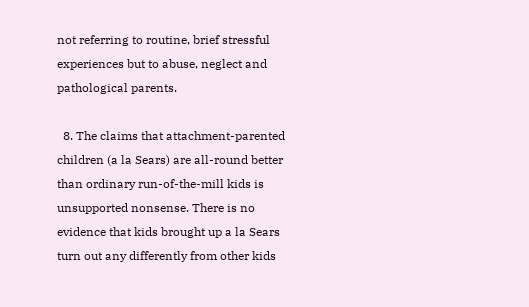not referring to routine, brief stressful experiences but to abuse, neglect and pathological parents.

  8. The claims that attachment-parented children (a la Sears) are all-round better than ordinary run-of-the-mill kids is unsupported nonsense. There is no evidence that kids brought up a la Sears turn out any differently from other kids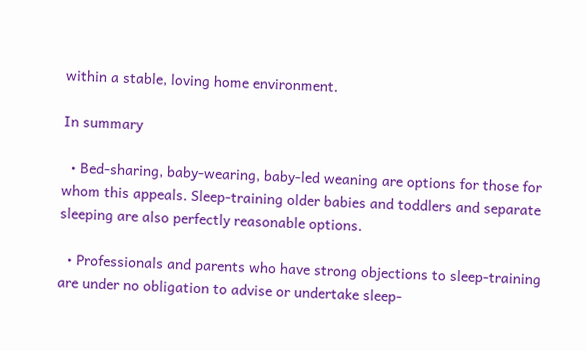within a stable, loving home environment.

In summary

  • Bed-sharing, baby-wearing, baby-led weaning are options for those for whom this appeals. Sleep-training older babies and toddlers and separate sleeping are also perfectly reasonable options.

  • Professionals and parents who have strong objections to sleep-training are under no obligation to advise or undertake sleep-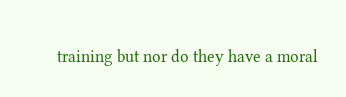training but nor do they have a moral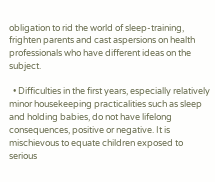obligation to rid the world of sleep-training, frighten parents and cast aspersions on health professionals who have different ideas on the subject.

  • Difficulties in the first years, especially relatively minor housekeeping practicalities such as sleep and holding babies, do not have lifelong consequences, positive or negative. It is mischievous to equate children exposed to serious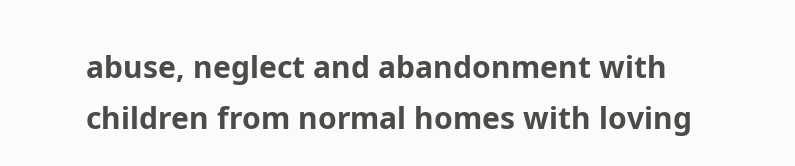abuse, neglect and abandonment with children from normal homes with loving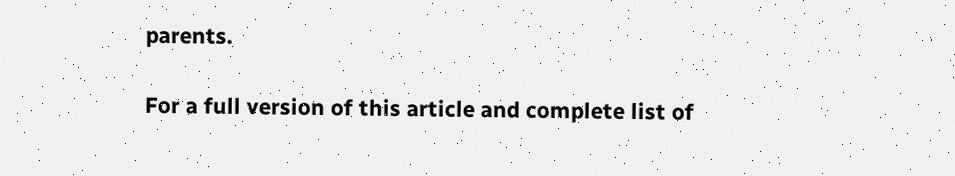parents.

For a full version of this article and complete list of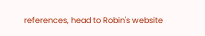references, head to Robin's website